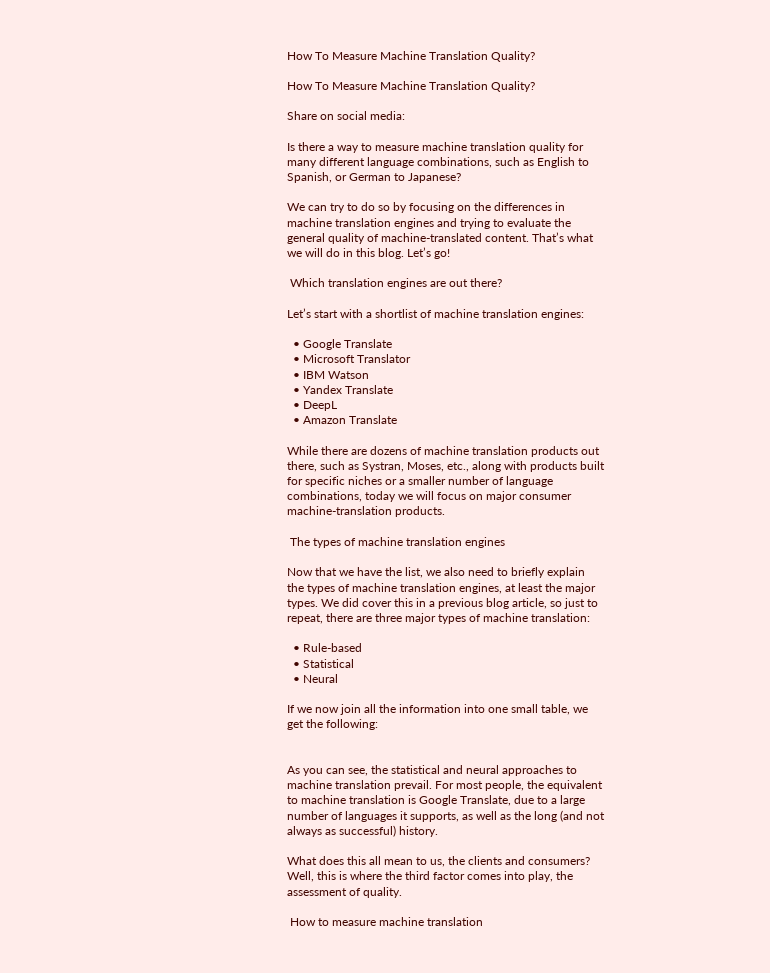How To Measure Machine Translation Quality?

How To Measure Machine Translation Quality?

Share on social media:

Is there a way to measure machine translation quality for many different language combinations, such as English to Spanish, or German to Japanese?

We can try to do so by focusing on the differences in machine translation engines and trying to evaluate the general quality of machine-translated content. That’s what we will do in this blog. Let’s go!

 Which translation engines are out there?

Let’s start with a shortlist of machine translation engines:

  • Google Translate
  • Microsoft Translator
  • IBM Watson
  • Yandex Translate
  • DeepL
  • Amazon Translate

While there are dozens of machine translation products out there, such as Systran, Moses, etc., along with products built for specific niches or a smaller number of language combinations, today we will focus on major consumer machine-translation products.

 The types of machine translation engines

Now that we have the list, we also need to briefly explain the types of machine translation engines, at least the major types. We did cover this in a previous blog article, so just to repeat, there are three major types of machine translation:

  • Rule-based
  • Statistical
  • Neural

If we now join all the information into one small table, we get the following:


As you can see, the statistical and neural approaches to machine translation prevail. For most people, the equivalent to machine translation is Google Translate, due to a large number of languages it supports, as well as the long (and not always as successful) history.

What does this all mean to us, the clients and consumers? Well, this is where the third factor comes into play, the assessment of quality.

 How to measure machine translation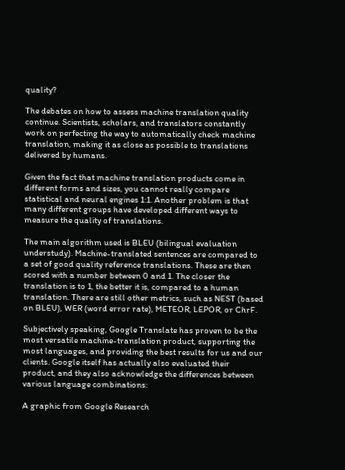quality?

The debates on how to assess machine translation quality continue. Scientists, scholars, and translators constantly work on perfecting the way to automatically check machine translation, making it as close as possible to translations delivered by humans.

Given the fact that machine translation products come in different forms and sizes, you cannot really compare statistical and neural engines 1:1. Another problem is that many different groups have developed different ways to measure the quality of translations.

The main algorithm used is BLEU (bilingual evaluation understudy). Machine-translated sentences are compared to a set of good quality reference translations. These are then scored with a number between 0 and 1. The closer the translation is to 1, the better it is, compared to a human translation. There are still other metrics, such as NEST (based on BLEU), WER (word error rate), METEOR, LEPOR, or ChrF.

Subjectively speaking, Google Translate has proven to be the most versatile machine-translation product, supporting the most languages, and providing the best results for us and our clients. Google itself has actually also evaluated their product, and they also acknowledge the differences between various language combinations:

A graphic from Google Research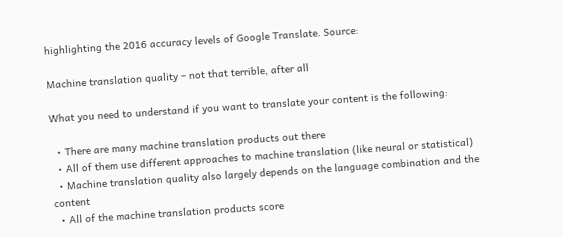highlighting the 2016 accuracy levels of Google Translate. Source:

Machine translation quality – not that terrible, after all

What you need to understand if you want to translate your content is the following:

  • There are many machine translation products out there
  • All of them use different approaches to machine translation (like neural or statistical)
  • Machine translation quality also largely depends on the language combination and the content
  • All of the machine translation products score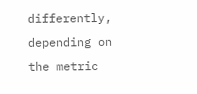differently, depending on the metric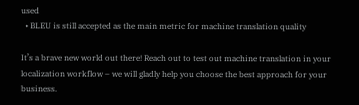used
  • BLEU is still accepted as the main metric for machine translation quality

It’s a brave new world out there! Reach out to test out machine translation in your localization workflow – we will gladly help you choose the best approach for your business.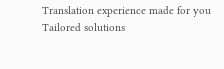Translation experience made for you
Tailored solutions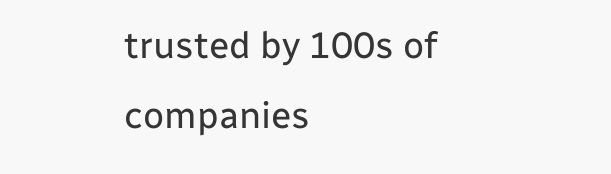trusted by 100s of companies